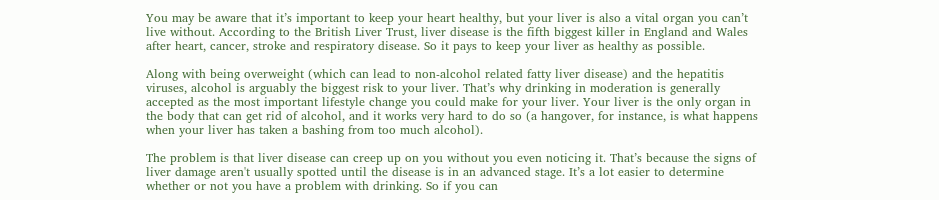You may be aware that it’s important to keep your heart healthy, but your liver is also a vital organ you can’t live without. According to the British Liver Trust, liver disease is the fifth biggest killer in England and Wales after heart, cancer, stroke and respiratory disease. So it pays to keep your liver as healthy as possible.

Along with being overweight (which can lead to non-alcohol related fatty liver disease) and the hepatitis viruses, alcohol is arguably the biggest risk to your liver. That’s why drinking in moderation is generally accepted as the most important lifestyle change you could make for your liver. Your liver is the only organ in the body that can get rid of alcohol, and it works very hard to do so (a hangover, for instance, is what happens when your liver has taken a bashing from too much alcohol).

The problem is that liver disease can creep up on you without you even noticing it. That’s because the signs of liver damage aren't usually spotted until the disease is in an advanced stage. It’s a lot easier to determine whether or not you have a problem with drinking. So if you can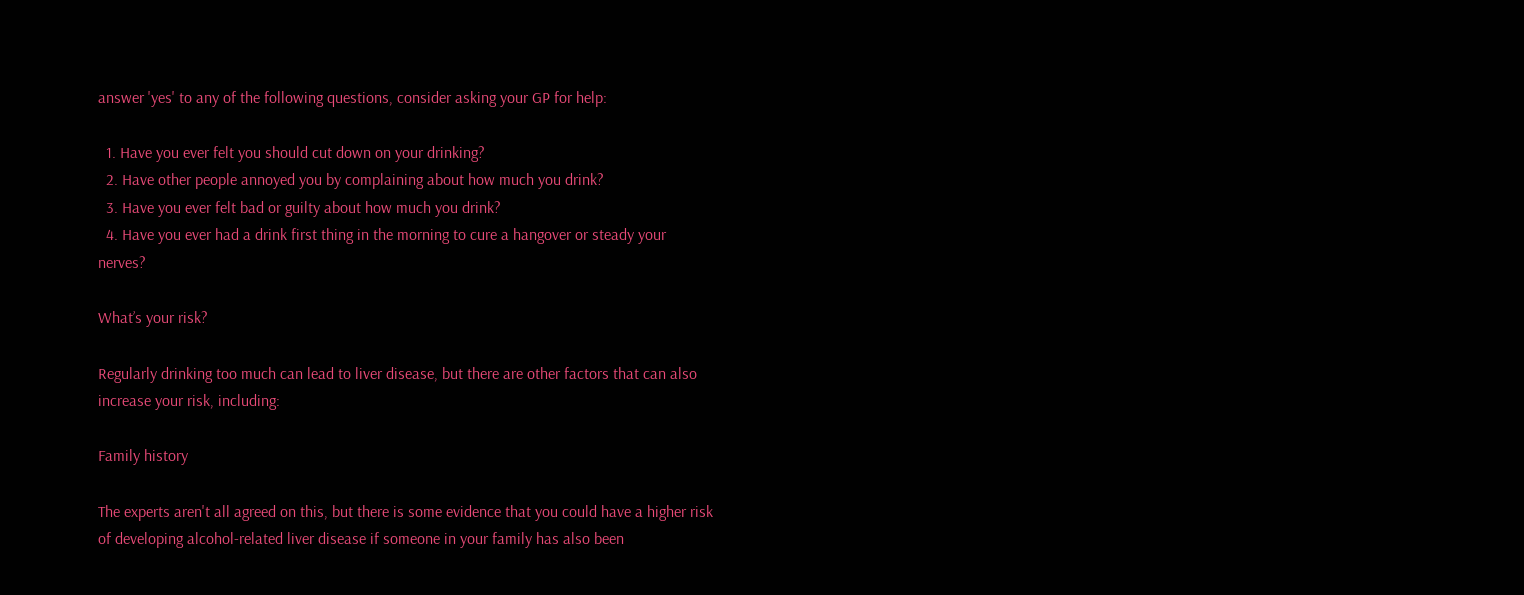answer 'yes' to any of the following questions, consider asking your GP for help:

  1. Have you ever felt you should cut down on your drinking?
  2. Have other people annoyed you by complaining about how much you drink?
  3. Have you ever felt bad or guilty about how much you drink?
  4. Have you ever had a drink first thing in the morning to cure a hangover or steady your nerves?

What’s your risk?

Regularly drinking too much can lead to liver disease, but there are other factors that can also increase your risk, including:

Family history

The experts aren't all agreed on this, but there is some evidence that you could have a higher risk of developing alcohol-related liver disease if someone in your family has also been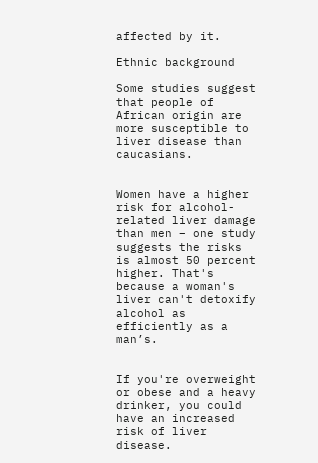affected by it.

Ethnic background

Some studies suggest that people of African origin are more susceptible to liver disease than caucasians.


Women have a higher risk for alcohol-related liver damage than men – one study suggests the risks is almost 50 percent higher. That's because a woman's liver can't detoxify alcohol as efficiently as a man’s.


If you're overweight or obese and a heavy drinker, you could have an increased risk of liver disease.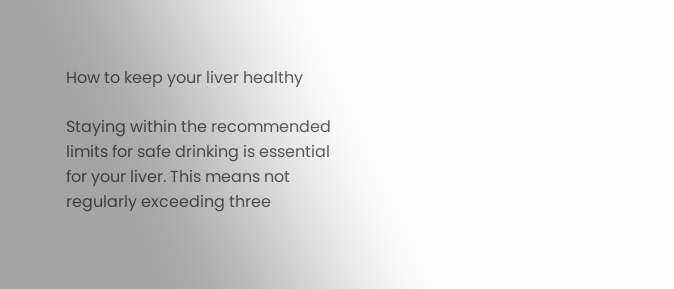How to keep your liver healthy

Staying within the recommended limits for safe drinking is essential for your liver. This means not regularly exceeding three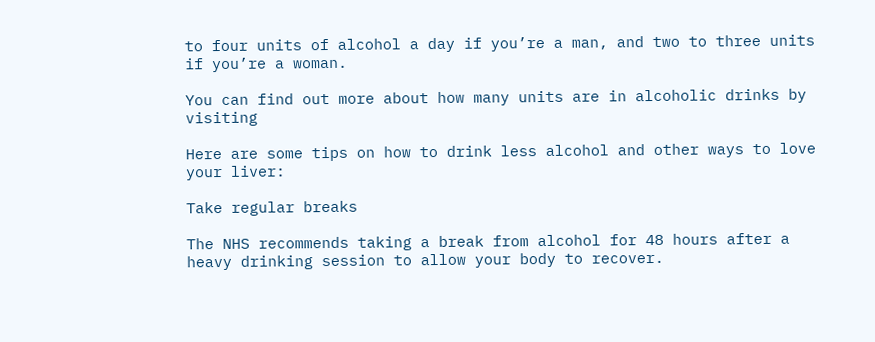to four units of alcohol a day if you’re a man, and two to three units if you’re a woman.

You can find out more about how many units are in alcoholic drinks by visiting

Here are some tips on how to drink less alcohol and other ways to love your liver:

Take regular breaks

The NHS recommends taking a break from alcohol for 48 hours after a heavy drinking session to allow your body to recover.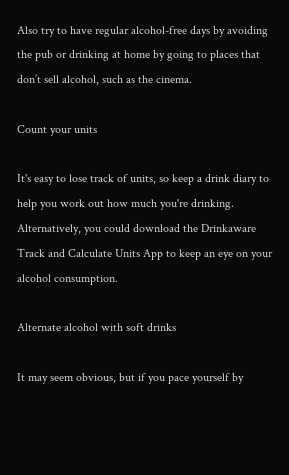Also try to have regular alcohol-free days by avoiding the pub or drinking at home by going to places that don’t sell alcohol, such as the cinema.

Count your units

It's easy to lose track of units, so keep a drink diary to help you work out how much you're drinking. Alternatively, you could download the Drinkaware Track and Calculate Units App to keep an eye on your alcohol consumption.

Alternate alcohol with soft drinks

It may seem obvious, but if you pace yourself by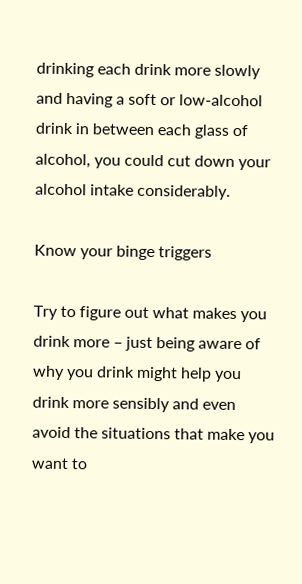drinking each drink more slowly and having a soft or low-alcohol drink in between each glass of alcohol, you could cut down your alcohol intake considerably.

Know your binge triggers

Try to figure out what makes you drink more – just being aware of why you drink might help you drink more sensibly and even avoid the situations that make you want to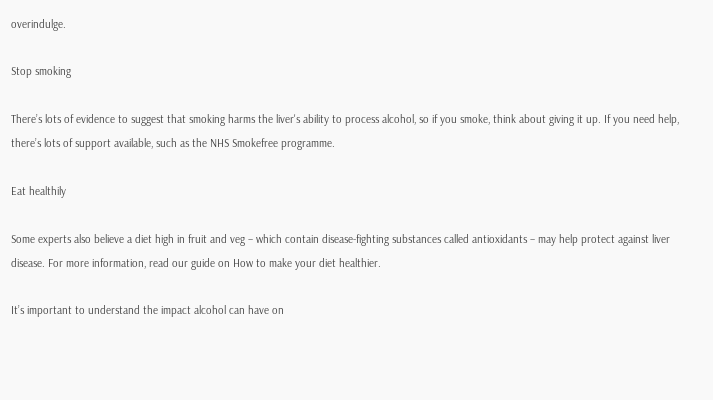overindulge.

Stop smoking

There’s lots of evidence to suggest that smoking harms the liver's ability to process alcohol, so if you smoke, think about giving it up. If you need help, there’s lots of support available, such as the NHS Smokefree programme.

Eat healthily

Some experts also believe a diet high in fruit and veg – which contain disease-fighting substances called antioxidants – may help protect against liver disease. For more information, read our guide on How to make your diet healthier.

It’s important to understand the impact alcohol can have on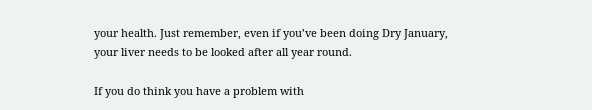your health. Just remember, even if you’ve been doing Dry January, your liver needs to be looked after all year round.

If you do think you have a problem with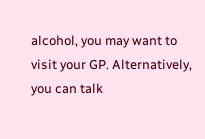alcohol, you may want to visit your GP. Alternatively, you can talk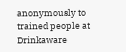anonymously to trained people at Drinkaware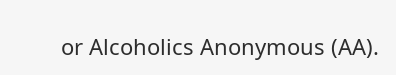or Alcoholics Anonymous (AA).